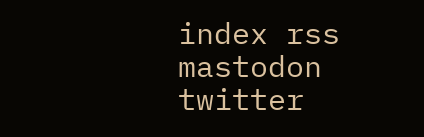index rss mastodon twitter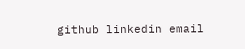github linkedin email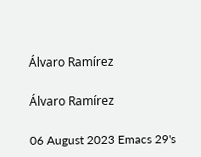Álvaro Ramírez

Álvaro Ramírez

06 August 2023 Emacs 29's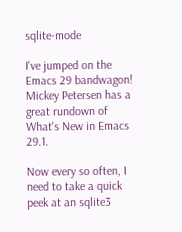sqlite-mode

I've jumped on the Emacs 29 bandwagon! Mickey Petersen has a great rundown of What's New in Emacs 29.1.

Now every so often, I need to take a quick peek at an sqlite3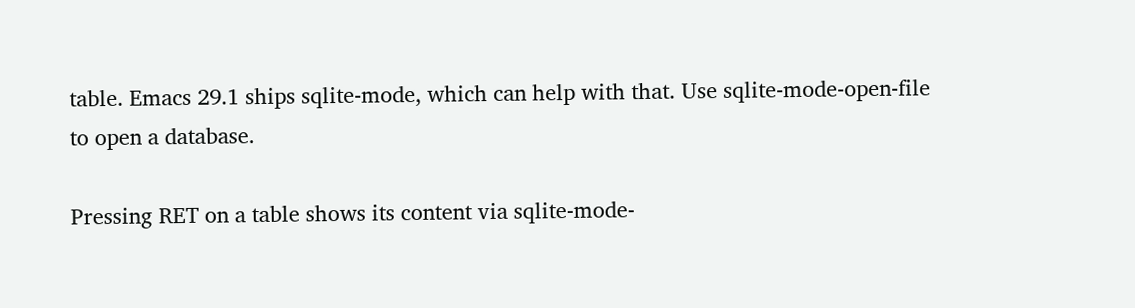table. Emacs 29.1 ships sqlite-mode, which can help with that. Use sqlite-mode-open-file to open a database.

Pressing RET on a table shows its content via sqlite-mode-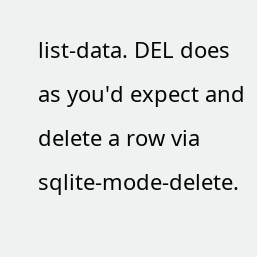list-data. DEL does as you'd expect and delete a row via sqlite-mode-delete.